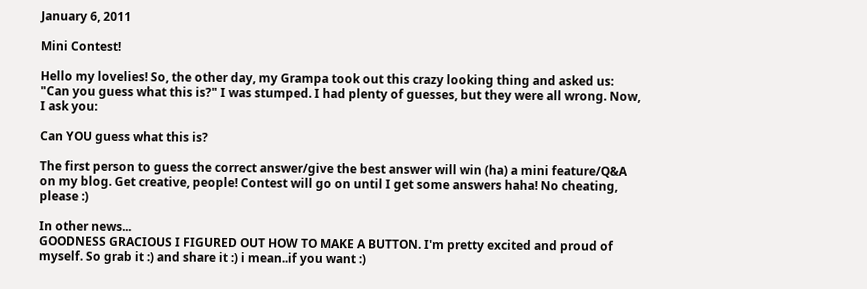January 6, 2011

Mini Contest!

Hello my lovelies! So, the other day, my Grampa took out this crazy looking thing and asked us: "Can you guess what this is?" I was stumped. I had plenty of guesses, but they were all wrong. Now, I ask you:

Can YOU guess what this is?

The first person to guess the correct answer/give the best answer will win (ha) a mini feature/Q&A on my blog. Get creative, people! Contest will go on until I get some answers haha! No cheating, please :)

In other news...
GOODNESS GRACIOUS I FIGURED OUT HOW TO MAKE A BUTTON. I'm pretty excited and proud of myself. So grab it :) and share it :) i mean..if you want :)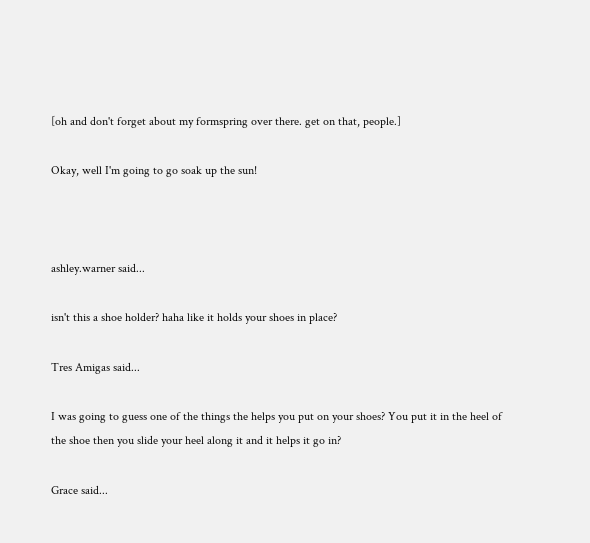[oh and don't forget about my formspring over there. get on that, people.]

Okay, well I'm going to go soak up the sun!



ashley.warner said...

isn't this a shoe holder? haha like it holds your shoes in place?

Tres Amigas said...

I was going to guess one of the things the helps you put on your shoes? You put it in the heel of the shoe then you slide your heel along it and it helps it go in?

Grace said...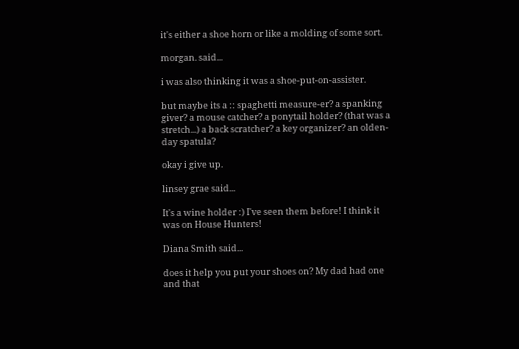it's either a shoe horn or like a molding of some sort.

morgan. said...

i was also thinking it was a shoe-put-on-assister.

but maybe its a :: spaghetti measure-er? a spanking giver? a mouse catcher? a ponytail holder? (that was a stretch...) a back scratcher? a key organizer? an olden-day spatula?

okay i give up.

linsey grae said...

It's a wine holder :) I've seen them before! I think it was on House Hunters!

Diana Smith said...

does it help you put your shoes on? My dad had one and that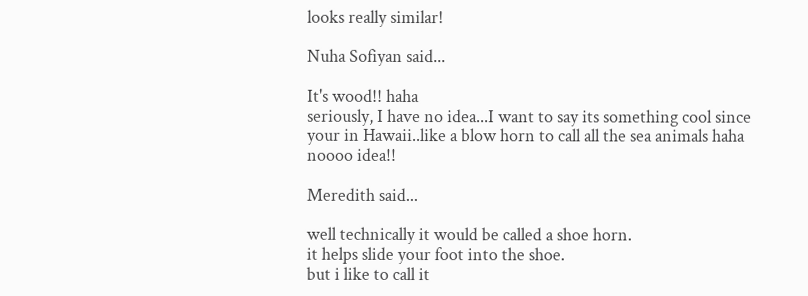looks really similar!

Nuha Sofiyan said...

It's wood!! haha
seriously, I have no idea...I want to say its something cool since your in Hawaii..like a blow horn to call all the sea animals haha noooo idea!!

Meredith said...

well technically it would be called a shoe horn.
it helps slide your foot into the shoe.
but i like to call it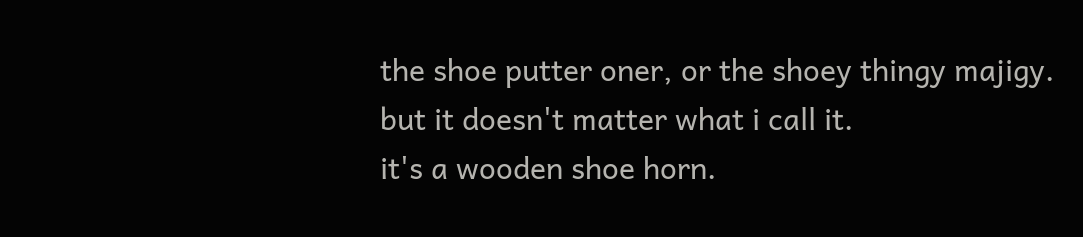the shoe putter oner, or the shoey thingy majigy.
but it doesn't matter what i call it.
it's a wooden shoe horn.